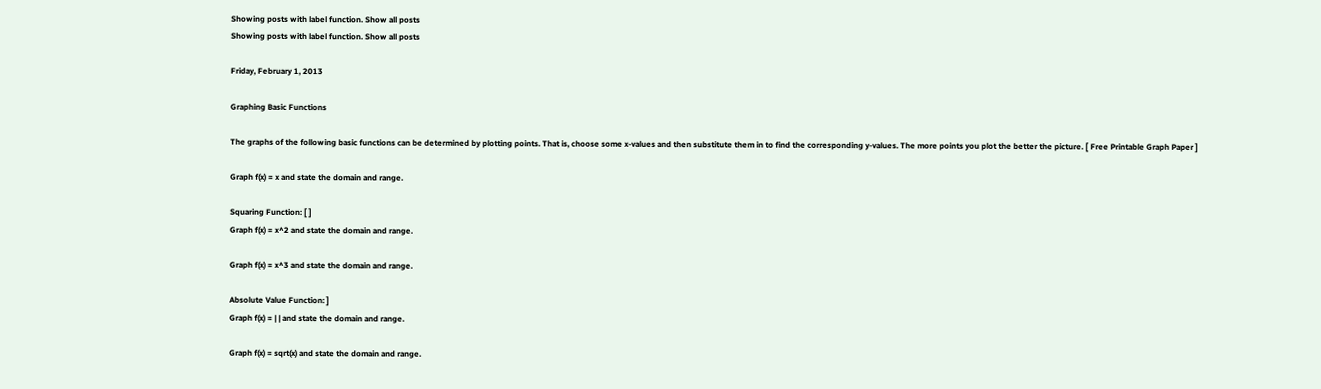Showing posts with label function. Show all posts
Showing posts with label function. Show all posts

Friday, February 1, 2013

Graphing Basic Functions

The graphs of the following basic functions can be determined by plotting points. That is, choose some x-values and then substitute them in to find the corresponding y-values. The more points you plot the better the picture. [ Free Printable Graph Paper ]

Graph f(x) = x and state the domain and range.

Squaring Function: [ ]
Graph f(x) = x^2 and state the domain and range.

Graph f(x) = x^3 and state the domain and range.

Absolute Value Function: ]
Graph f(x) = | | and state the domain and range.

Graph f(x) = sqrt(x) and state the domain and range.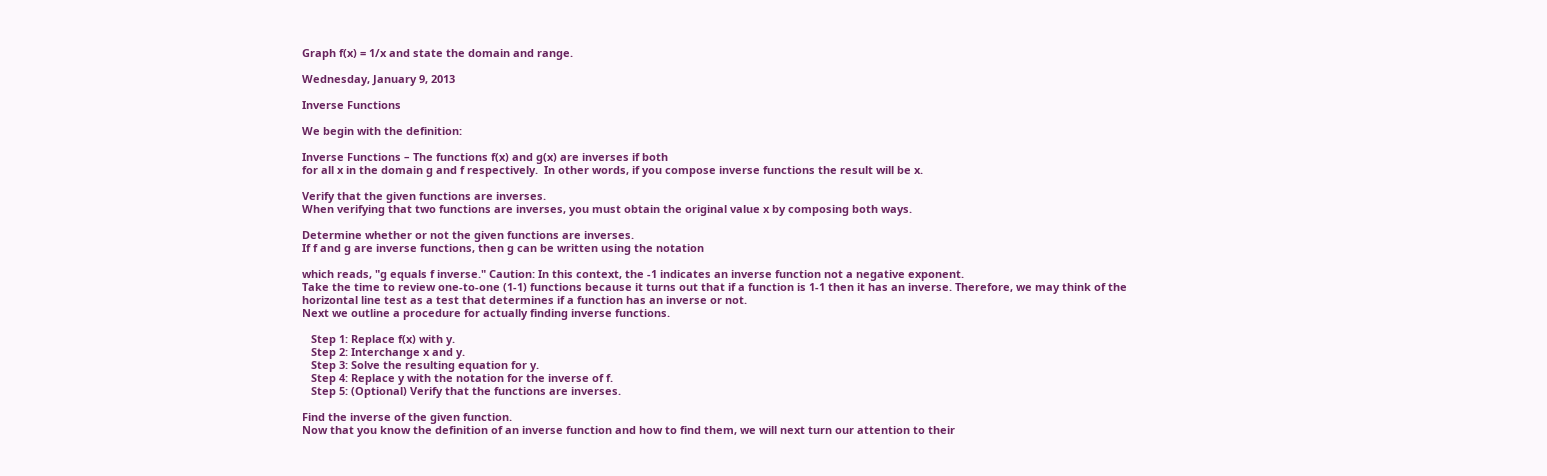Graph f(x) = 1/x and state the domain and range.

Wednesday, January 9, 2013

Inverse Functions

We begin with the definition:

Inverse Functions – The functions f(x) and g(x) are inverses if both
for all x in the domain g and f respectively.  In other words, if you compose inverse functions the result will be x.

Verify that the given functions are inverses.
When verifying that two functions are inverses, you must obtain the original value x by composing both ways.

Determine whether or not the given functions are inverses.
If f and g are inverse functions, then g can be written using the notation

which reads, "g equals f inverse." Caution: In this context, the -1 indicates an inverse function not a negative exponent.
Take the time to review one-to-one (1-1) functions because it turns out that if a function is 1-1 then it has an inverse. Therefore, we may think of the horizontal line test as a test that determines if a function has an inverse or not.
Next we outline a procedure for actually finding inverse functions.

   Step 1: Replace f(x) with y.
   Step 2: Interchange x and y.
   Step 3: Solve the resulting equation for y.
   Step 4: Replace y with the notation for the inverse of f.
   Step 5: (Optional) Verify that the functions are inverses.

Find the inverse of the given function.
Now that you know the definition of an inverse function and how to find them, we will next turn our attention to their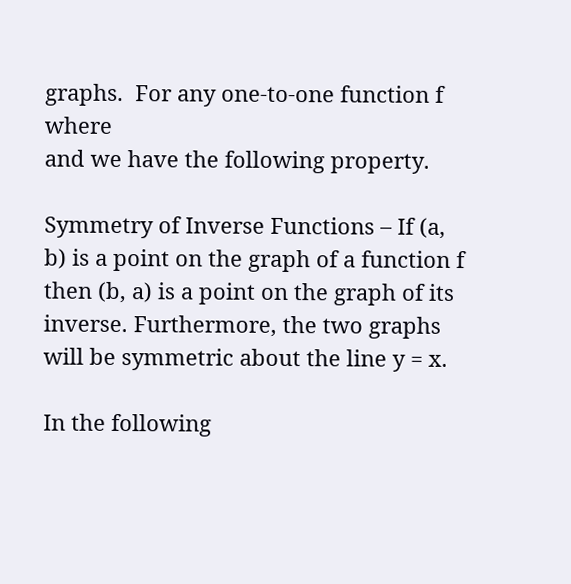graphs.  For any one-to-one function f where
and we have the following property.

Symmetry of Inverse Functions – If (a, b) is a point on the graph of a function f then (b, a) is a point on the graph of its inverse. Furthermore, the two graphs will be symmetric about the line y = x.

In the following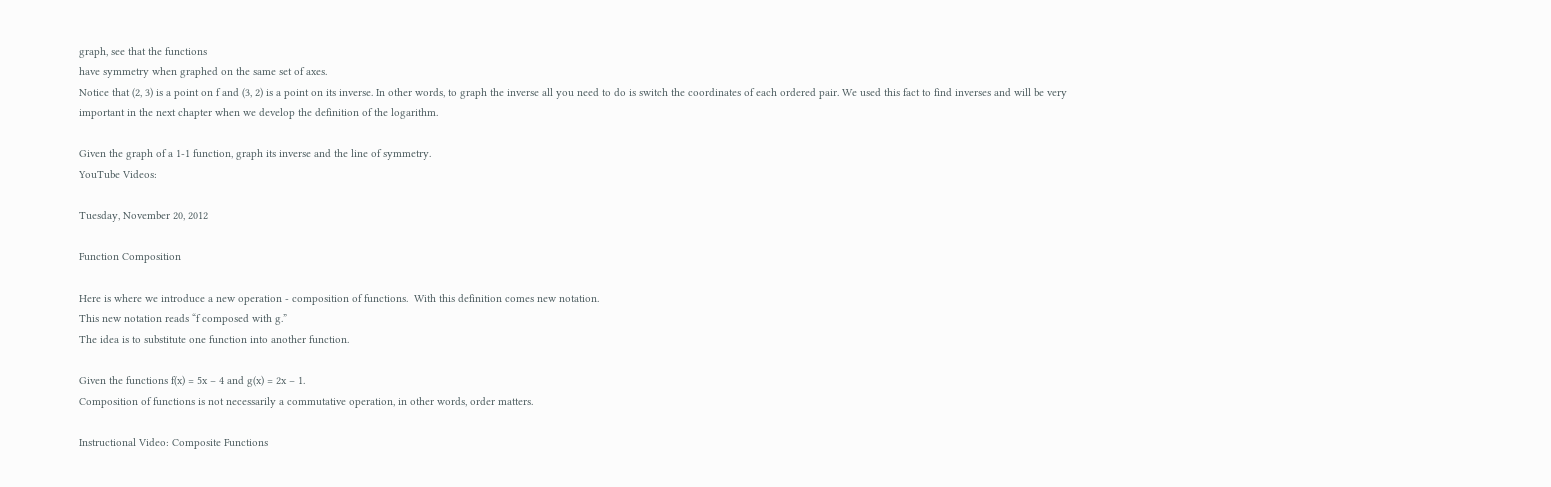graph, see that the functions
have symmetry when graphed on the same set of axes.
Notice that (2, 3) is a point on f and (3, 2) is a point on its inverse. In other words, to graph the inverse all you need to do is switch the coordinates of each ordered pair. We used this fact to find inverses and will be very important in the next chapter when we develop the definition of the logarithm.

Given the graph of a 1-1 function, graph its inverse and the line of symmetry.
YouTube Videos:

Tuesday, November 20, 2012

Function Composition

Here is where we introduce a new operation - composition of functions.  With this definition comes new notation.
This new notation reads “f composed with g.”
The idea is to substitute one function into another function.

Given the functions f(x) = 5x – 4 and g(x) = 2x – 1.
Composition of functions is not necessarily a commutative operation, in other words, order matters.

Instructional Video: Composite Functions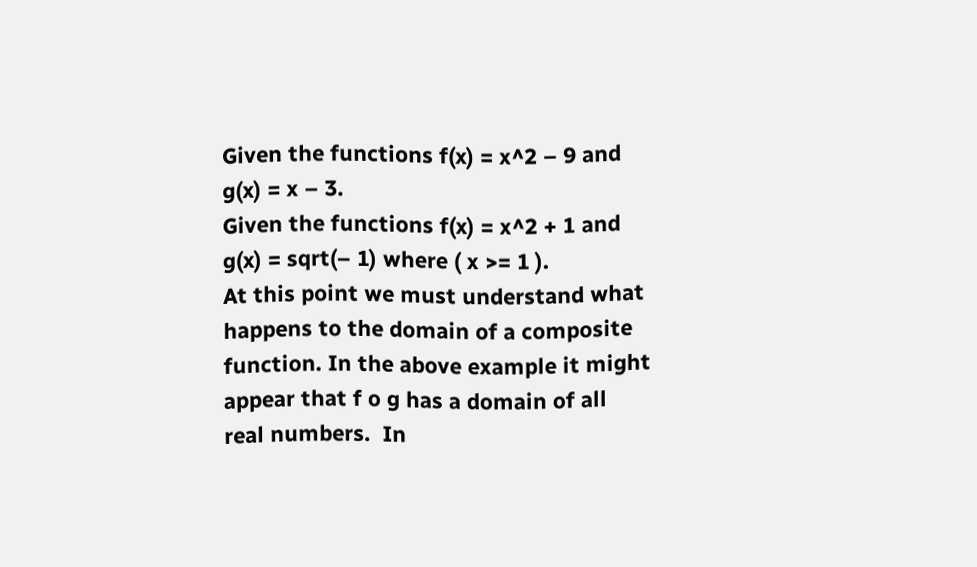Given the functions f(x) = x^2 – 9 and g(x) = x – 3.
Given the functions f(x) = x^2 + 1 and g(x) = sqrt(– 1) where ( x >= 1 ).
At this point we must understand what happens to the domain of a composite function. In the above example it might appear that f o g has a domain of all real numbers.  In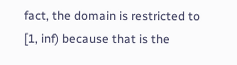fact, the domain is restricted to [1, inf) because that is the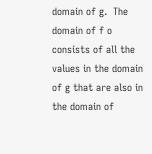domain of g.  The domain of f o consists of all the values in the domain of g that are also in the domain of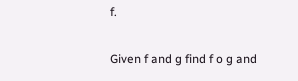f.

Given f and g find f o g and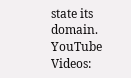state its domain.
YouTube Videos: